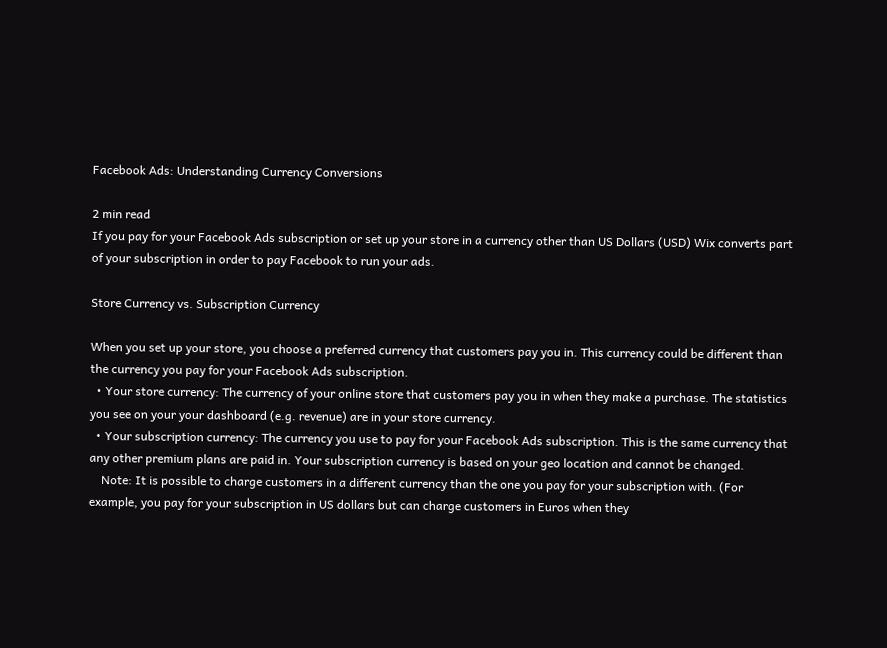Facebook Ads: Understanding Currency Conversions

2 min read
If you pay for your Facebook Ads subscription or set up your store in a currency other than US Dollars (USD) Wix converts part of your subscription in order to pay Facebook to run your ads.

Store Currency vs. Subscription Currency

When you set up your store, you choose a preferred currency that customers pay you in. This currency could be different than the currency you pay for your Facebook Ads subscription.
  • Your store currency: The currency of your online store that customers pay you in when they make a purchase. The statistics you see on your your dashboard (e.g. revenue) are in your store currency.
  • Your subscription currency: The currency you use to pay for your Facebook Ads subscription. This is the same currency that any other premium plans are paid in. Your subscription currency is based on your geo location and cannot be changed.
    Note: It is possible to charge customers in a different currency than the one you pay for your subscription with. (For example, you pay for your subscription in US dollars but can charge customers in Euros when they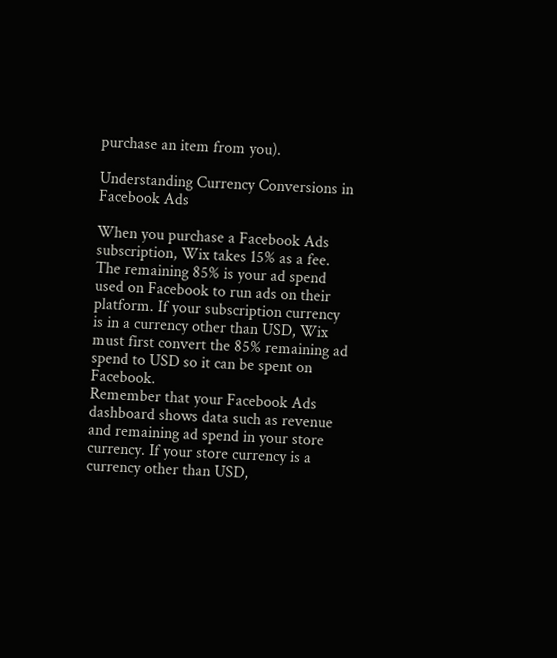purchase an item from you).

Understanding Currency Conversions in Facebook Ads

When you purchase a Facebook Ads subscription, Wix takes 15% as a fee. The remaining 85% is your ad spend used on Facebook to run ads on their platform. If your subscription currency is in a currency other than USD, Wix must first convert the 85% remaining ad spend to USD so it can be spent on Facebook.
Remember that your Facebook Ads dashboard shows data such as revenue and remaining ad spend in your store currency. If your store currency is a currency other than USD,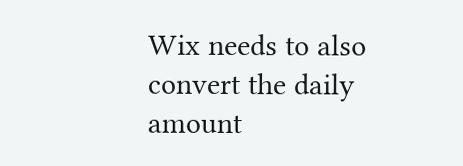Wix needs to also convert the daily amount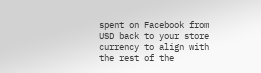spent on Facebook from USD back to your store currency to align with the rest of the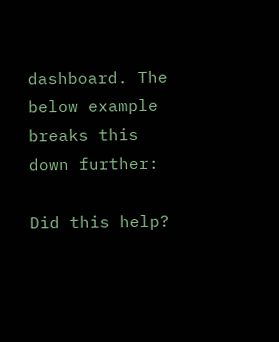dashboard. The below example breaks this down further:

Did this help?